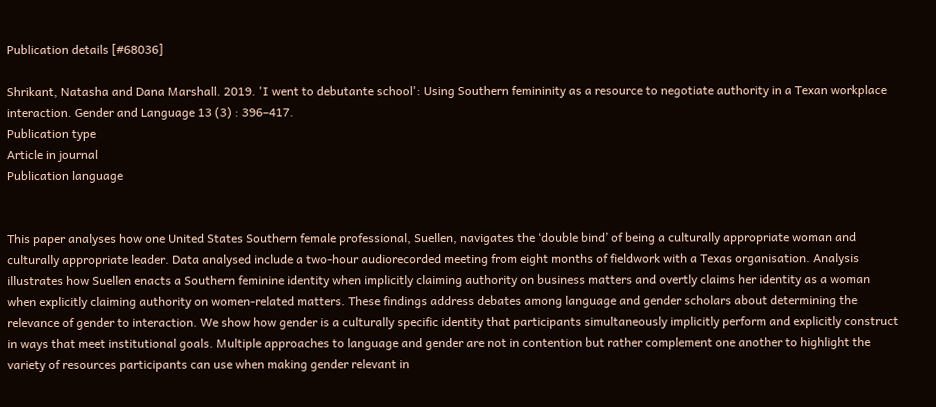Publication details [#68036]

Shrikant, Natasha and Dana Marshall. 2019. 'I went to debutante school': Using Southern femininity as a resource to negotiate authority in a Texan workplace interaction. Gender and Language 13 (3) : 396–417.
Publication type
Article in journal
Publication language


This paper analyses how one United States Southern female professional, Suellen, navigates the ‘double bind’ of being a culturally appropriate woman and culturally appropriate leader. Data analysed include a two-hour audiorecorded meeting from eight months of fieldwork with a Texas organisation. Analysis illustrates how Suellen enacts a Southern feminine identity when implicitly claiming authority on business matters and overtly claims her identity as a woman when explicitly claiming authority on women-related matters. These findings address debates among language and gender scholars about determining the relevance of gender to interaction. We show how gender is a culturally specific identity that participants simultaneously implicitly perform and explicitly construct in ways that meet institutional goals. Multiple approaches to language and gender are not in contention but rather complement one another to highlight the variety of resources participants can use when making gender relevant in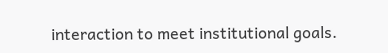interaction to meet institutional goals.